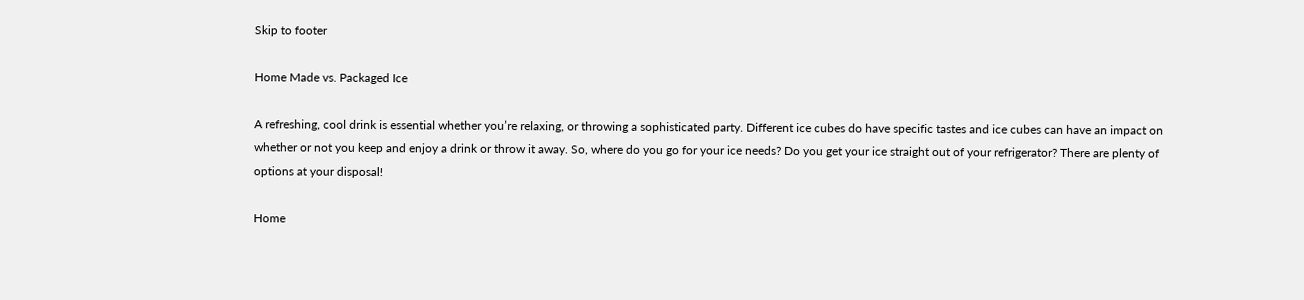Skip to footer

Home Made vs. Packaged Ice

A refreshing, cool drink is essential whether you’re relaxing, or throwing a sophisticated party. Different ice cubes do have specific tastes and ice cubes can have an impact on whether or not you keep and enjoy a drink or throw it away. So, where do you go for your ice needs? Do you get your ice straight out of your refrigerator? There are plenty of options at your disposal!

Home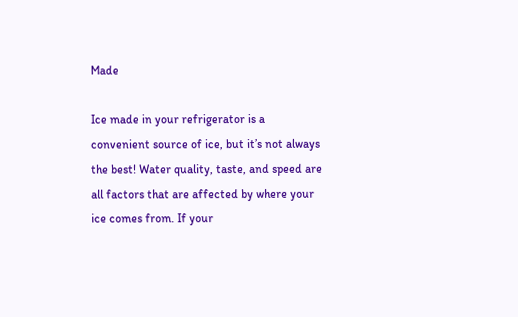Made

Ice made in your refrigerator is a convenient source of ice, but it’s not always the best! Water quality, taste, and speed are all factors that are affected by where your ice comes from. If your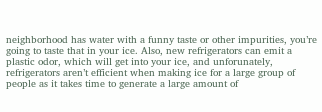neighborhood has water with a funny taste or other impurities, you’re going to taste that in your ice. Also, new refrigerators can emit a plastic odor, which will get into your ice, and unforunately, refrigerators aren’t efficient when making ice for a large group of people as it takes time to generate a large amount of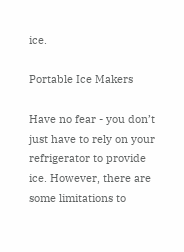ice.

Portable Ice Makers

Have no fear - you don’t just have to rely on your refrigerator to provide ice. However, there are some limitations to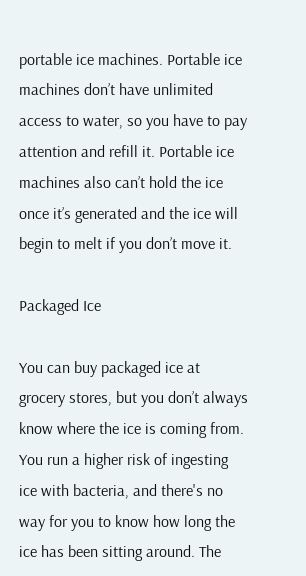portable ice machines. Portable ice machines don’t have unlimited access to water, so you have to pay attention and refill it. Portable ice machines also can’t hold the ice once it’s generated and the ice will begin to melt if you don’t move it.

Packaged Ice

You can buy packaged ice at grocery stores, but you don’t always know where the ice is coming from. You run a higher risk of ingesting ice with bacteria, and there's no way for you to know how long the ice has been sitting around. The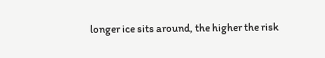longer ice sits around, the higher the risk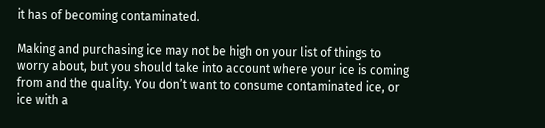it has of becoming contaminated.

Making and purchasing ice may not be high on your list of things to worry about, but you should take into account where your ice is coming from and the quality. You don’t want to consume contaminated ice, or ice with a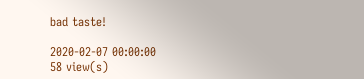bad taste!

2020-02-07 00:00:00
58 view(s)